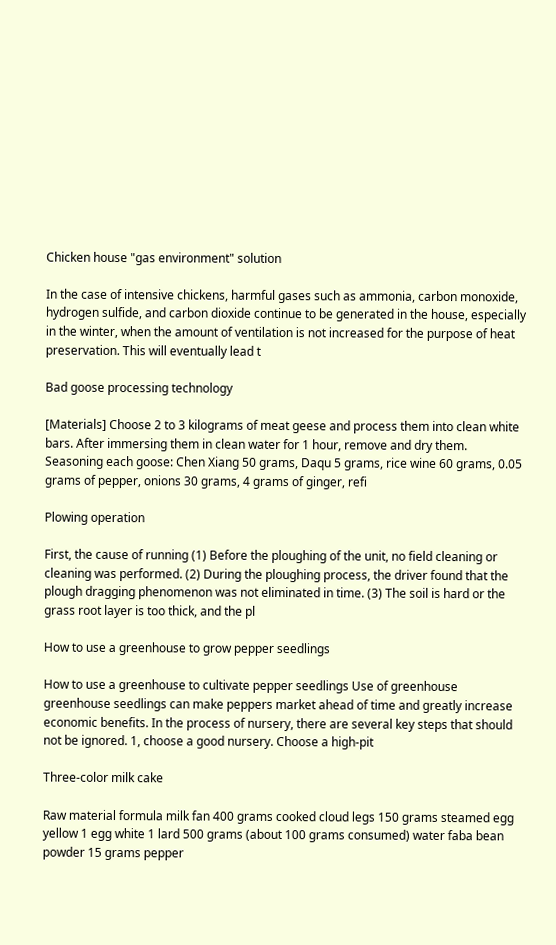Chicken house "gas environment" solution

In the case of intensive chickens, harmful gases such as ammonia, carbon monoxide, hydrogen sulfide, and carbon dioxide continue to be generated in the house, especially in the winter, when the amount of ventilation is not increased for the purpose of heat preservation. This will eventually lead t

Bad goose processing technology

[Materials] Choose 2 to 3 kilograms of meat geese and process them into clean white bars. After immersing them in clean water for 1 hour, remove and dry them. Seasoning each goose: Chen Xiang 50 grams, Daqu 5 grams, rice wine 60 grams, 0.05 grams of pepper, onions 30 grams, 4 grams of ginger, refi

Plowing operation

First, the cause of running (1) Before the ploughing of the unit, no field cleaning or cleaning was performed. (2) During the ploughing process, the driver found that the plough dragging phenomenon was not eliminated in time. (3) The soil is hard or the grass root layer is too thick, and the pl

How to use a greenhouse to grow pepper seedlings

How to use a greenhouse to cultivate pepper seedlings Use of greenhouse greenhouse seedlings can make peppers market ahead of time and greatly increase economic benefits. In the process of nursery, there are several key steps that should not be ignored. 1, choose a good nursery. Choose a high-pit

Three-color milk cake

Raw material formula milk fan 400 grams cooked cloud legs 150 grams steamed egg yellow 1 egg white 1 lard 500 grams (about 100 grams consumed) water faba bean powder 15 grams pepper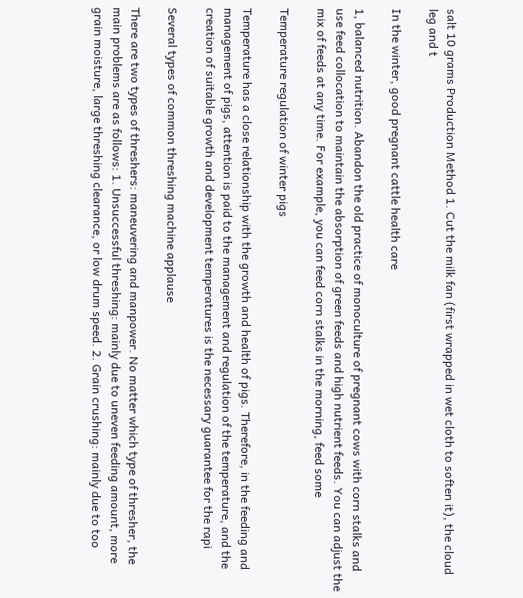salt 10 grams Production Method 1. Cut the milk fan (first wrapped in wet cloth to soften it), the cloud leg and t

In the winter, good pregnant cattle health care

1, balanced nutrition. Abandon the old practice of monoculture of pregnant cows with corn stalks and use feed collocation to maintain the absorption of green feeds and high nutrient feeds. You can adjust the mix of feeds at any time. For example, you can feed corn stalks in the morning, feed some

Temperature regulation of winter pigs

Temperature has a close relationship with the growth and health of pigs. Therefore, in the feeding and management of pigs, attention is paid to the management and regulation of the temperature, and the creation of suitable growth and development temperatures is the necessary guarantee for the rapi

Several types of common threshing machine applause

There are two types of threshers: maneuvering and manpower. No matter which type of thresher, the main problems are as follows: 1. Unsuccessful threshing: mainly due to uneven feeding amount, more grain moisture, large threshing clearance, or low drum speed. 2. Grain crushing: mainly due to too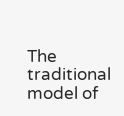The traditional model of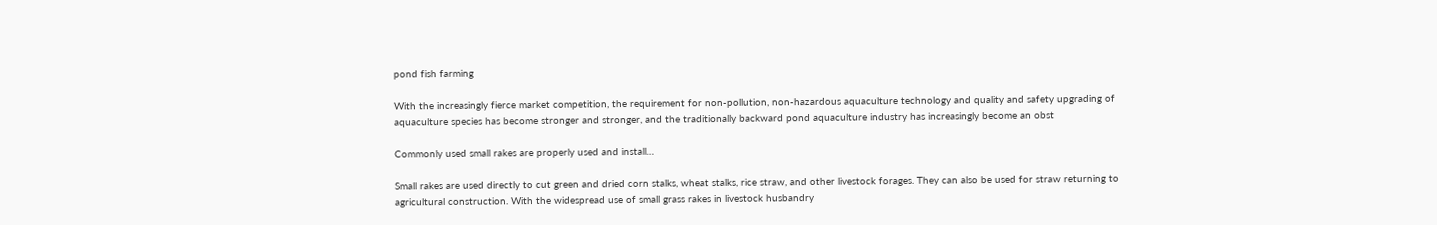pond fish farming

With the increasingly fierce market competition, the requirement for non-pollution, non-hazardous aquaculture technology and quality and safety upgrading of aquaculture species has become stronger and stronger, and the traditionally backward pond aquaculture industry has increasingly become an obst

Commonly used small rakes are properly used and install…

Small rakes are used directly to cut green and dried corn stalks, wheat stalks, rice straw, and other livestock forages. They can also be used for straw returning to agricultural construction. With the widespread use of small grass rakes in livestock husbandry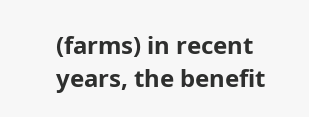(farms) in recent years, the benefit